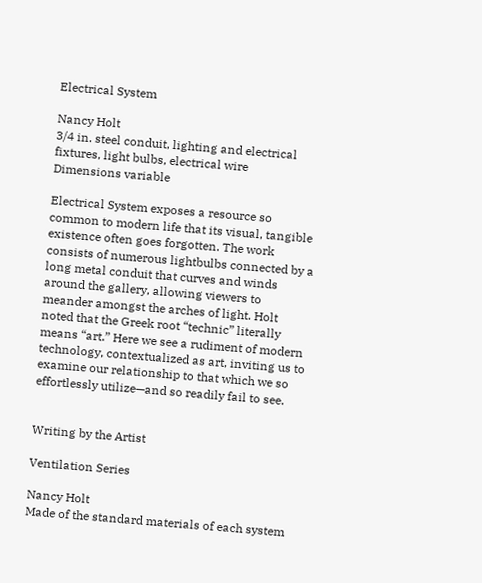Electrical System

Nancy Holt
3/4 in. steel conduit, lighting and electrical fixtures, light bulbs, electrical wire
Dimensions variable

Electrical System exposes a resource so common to modern life that its visual, tangible existence often goes forgotten. The work consists of numerous lightbulbs connected by a long metal conduit that curves and winds around the gallery, allowing viewers to meander amongst the arches of light. Holt noted that the Greek root “technic” literally means “art.” Here we see a rudiment of modern technology, contextualized as art, inviting us to examine our relationship to that which we so effortlessly utilize—and so readily fail to see.


Writing by the Artist

Ventilation Series

Nancy Holt
Made of the standard materials of each system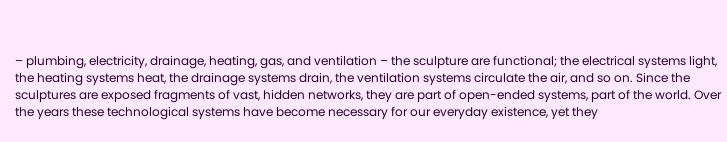– plumbing, electricity, drainage, heating, gas, and ventilation – the sculpture are functional; the electrical systems light, the heating systems heat, the drainage systems drain, the ventilation systems circulate the air, and so on. Since the sculptures are exposed fragments of vast, hidden networks, they are part of open-ended systems, part of the world. Over the years these technological systems have become necessary for our everyday existence, yet they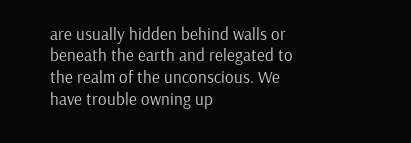are usually hidden behind walls or beneath the earth and relegated to the realm of the unconscious. We have trouble owning up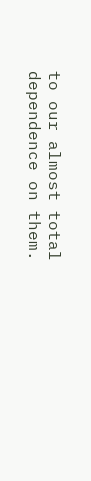to our almost total dependence on them.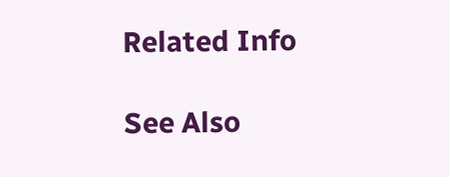Related Info

See Also